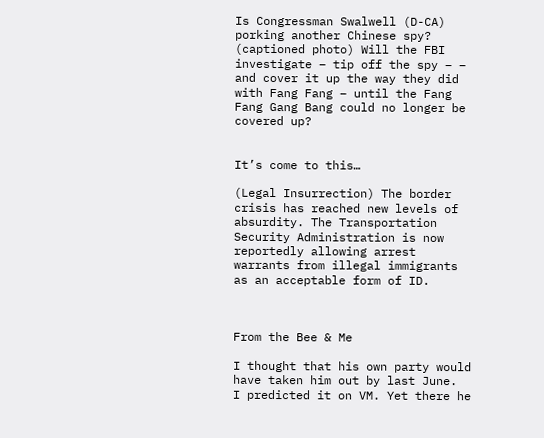Is Congressman Swalwell (D-CA) porking another Chinese spy?  (captioned photo) Will the FBI investigate – tip off the spy – – and cover it up the way they did with Fang Fang – until the Fang Fang Gang Bang could no longer be covered up?


It’s come to this…

(Legal Insurrection) The border crisis has reached new levels of absurdity. The Transportation Security Administration is now reportedly allowing arrest warrants from illegal immigrants as an acceptable form of ID.



From the Bee & Me

I thought that his own party would have taken him out by last June.  I predicted it on VM. Yet there he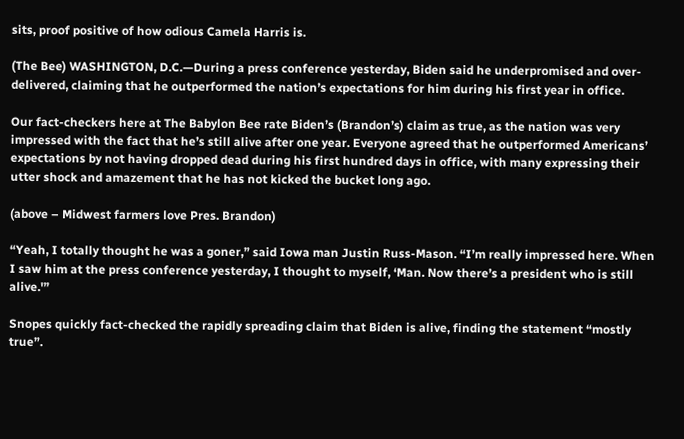sits, proof positive of how odious Camela Harris is.

(The Bee) WASHINGTON, D.C.—During a press conference yesterday, Biden said he underpromised and over-delivered, claiming that he outperformed the nation’s expectations for him during his first year in office.

Our fact-checkers here at The Babylon Bee rate Biden’s (Brandon’s) claim as true, as the nation was very impressed with the fact that he’s still alive after one year. Everyone agreed that he outperformed Americans’ expectations by not having dropped dead during his first hundred days in office, with many expressing their utter shock and amazement that he has not kicked the bucket long ago.

(above – Midwest farmers love Pres. Brandon)

“Yeah, I totally thought he was a goner,” said Iowa man Justin Russ-Mason. “I’m really impressed here. When I saw him at the press conference yesterday, I thought to myself, ‘Man. Now there’s a president who is still alive.'”

Snopes quickly fact-checked the rapidly spreading claim that Biden is alive, finding the statement “mostly true”.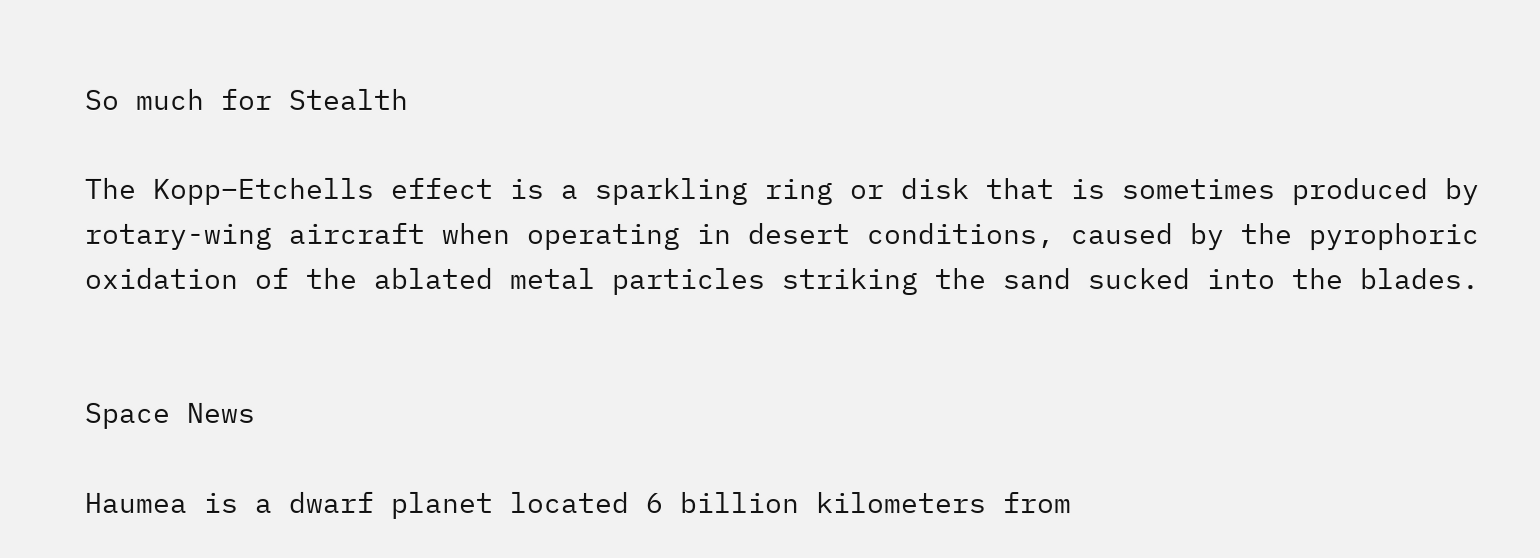So much for Stealth

The Kopp–Etchells effect is a sparkling ring or disk that is sometimes produced by rotary-wing aircraft when operating in desert conditions, caused by the pyrophoric oxidation of the ablated metal particles striking the sand sucked into the blades.


Space News

Haumea is a dwarf planet located 6 billion kilometers from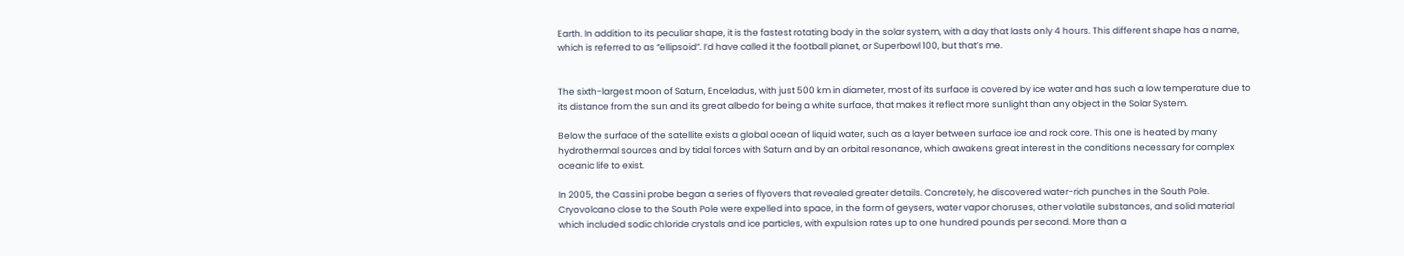Earth. In addition to its peculiar shape, it is the fastest rotating body in the solar system, with a day that lasts only 4 hours. This different shape has a name, which is referred to as “ellipsoid”. I’d have called it the football planet, or Superbowl 100, but that’s me.


The sixth-largest moon of Saturn, Enceladus, with just 500 km in diameter, most of its surface is covered by ice water and has such a low temperature due to its distance from the sun and its great albedo for being a white surface, that makes it reflect more sunlight than any object in the Solar System.

Below the surface of the satellite exists a global ocean of liquid water, such as a layer between surface ice and rock core. This one is heated by many hydrothermal sources and by tidal forces with Saturn and by an orbital resonance, which awakens great interest in the conditions necessary for complex oceanic life to exist.

In 2005, the Cassini probe began a series of flyovers that revealed greater details. Concretely, he discovered water-rich punches in the South Pole. Cryovolcano close to the South Pole were expelled into space, in the form of geysers, water vapor choruses, other volatile substances, and solid material which included sodic chloride crystals and ice particles, with expulsion rates up to one hundred pounds per second. More than a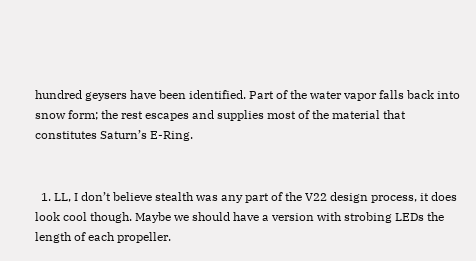hundred geysers have been identified. Part of the water vapor falls back into snow form; the rest escapes and supplies most of the material that constitutes Saturn’s E-Ring.


  1. LL, I don’t believe stealth was any part of the V22 design process, it does look cool though. Maybe we should have a version with strobing LEDs the length of each propeller.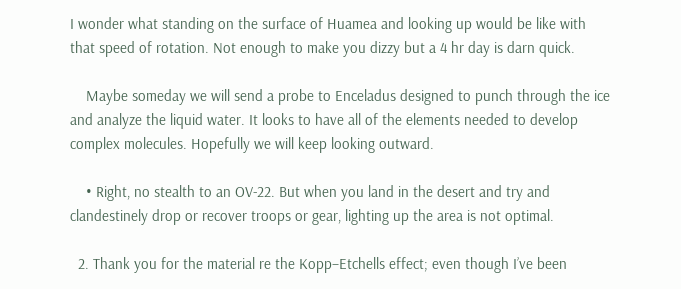I wonder what standing on the surface of Huamea and looking up would be like with that speed of rotation. Not enough to make you dizzy but a 4 hr day is darn quick.

    Maybe someday we will send a probe to Enceladus designed to punch through the ice and analyze the liquid water. It looks to have all of the elements needed to develop complex molecules. Hopefully we will keep looking outward.

    • Right, no stealth to an OV-22. But when you land in the desert and try and clandestinely drop or recover troops or gear, lighting up the area is not optimal.

  2. Thank you for the material re the Kopp–Etchells effect; even though I’ve been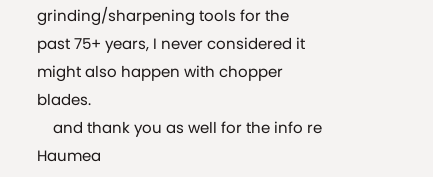grinding/sharpening tools for the past 75+ years, I never considered it might also happen with chopper blades.
    and thank you as well for the info re Haumea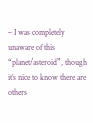– I was completely unaware of this “planet/asteroid”, though it’s nice to know there are others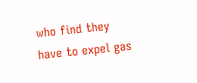who find they have to expel gas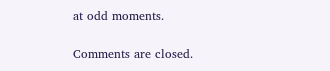at odd moments.

Comments are closed.